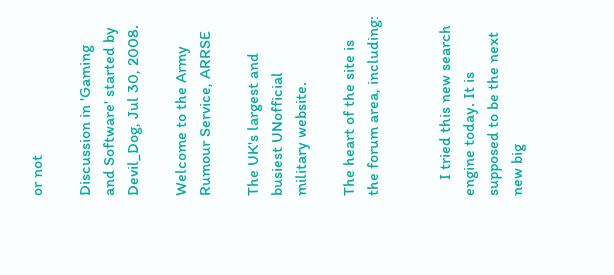or not

Discussion in 'Gaming and Software' started by Devil_Dog, Jul 30, 2008.

Welcome to the Army Rumour Service, ARRSE

The UK's largest and busiest UNofficial military website.

The heart of the site is the forum area, including:


    I tried this new search engine today. It is supposed to be the next new big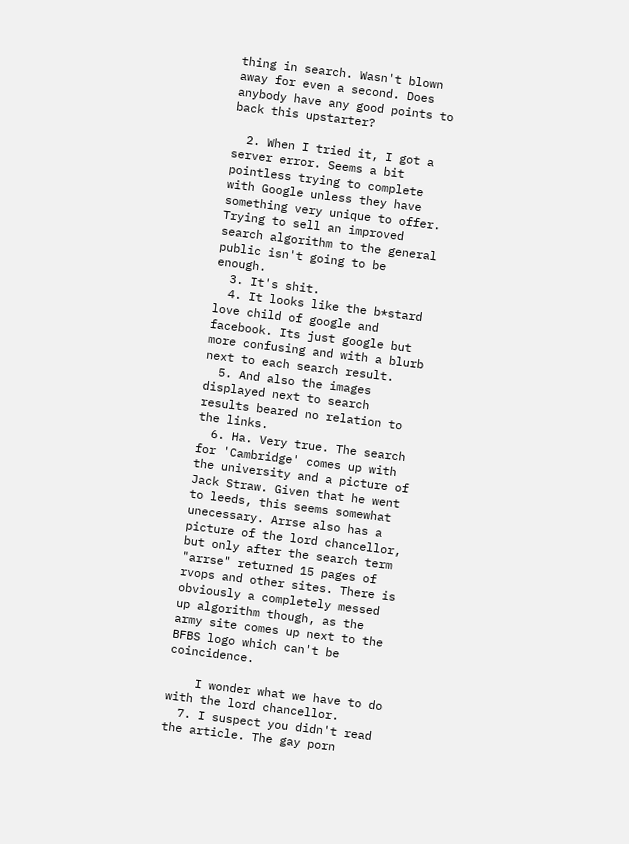thing in search. Wasn't blown away for even a second. Does anybody have any good points to back this upstarter?

  2. When I tried it, I got a server error. Seems a bit pointless trying to complete with Google unless they have something very unique to offer. Trying to sell an improved search algorithm to the general public isn't going to be enough.
  3. It's shit.
  4. It looks like the b*stard love child of google and facebook. Its just google but more confusing and with a blurb next to each search result.
  5. And also the images displayed next to search results beared no relation to the links.
  6. Ha. Very true. The search for 'Cambridge' comes up with the university and a picture of Jack Straw. Given that he went to leeds, this seems somewhat unecessary. Arrse also has a picture of the lord chancellor, but only after the search term "arrse" returned 15 pages of rvops and other sites. There is obviously a completely messed up algorithm though, as the army site comes up next to the BFBS logo which can't be coincidence.

    I wonder what we have to do with the lord chancellor.
  7. I suspect you didn't read the article. The gay porn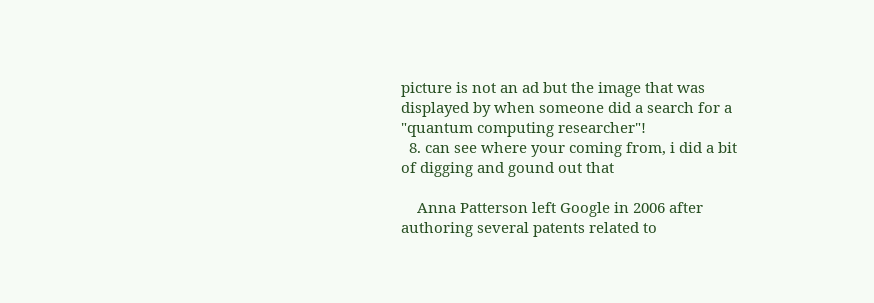picture is not an ad but the image that was displayed by when someone did a search for a "quantum computing researcher"!
  8. can see where your coming from, i did a bit of digging and gound out that

    Anna Patterson left Google in 2006 after authoring several patents related to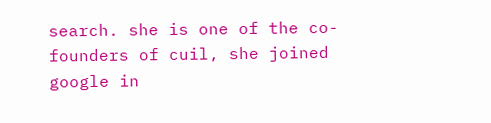search. she is one of the co-founders of cuil, she joined google in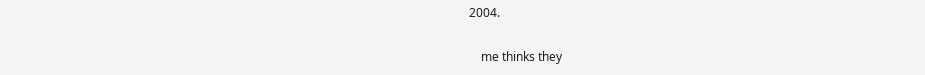2004.

    me thinks they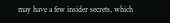may have a few insider secrets, which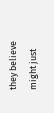they believe might just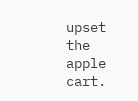upset the apple cart.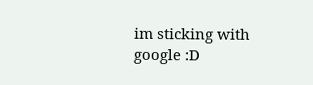im sticking with google :D